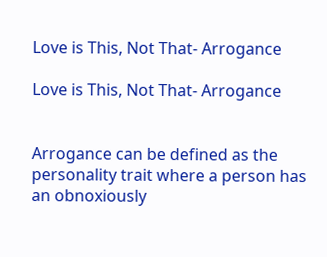Love is This, Not That- Arrogance

Love is This, Not That- Arrogance


Arrogance can be defined as the personality trait where a person has an obnoxiously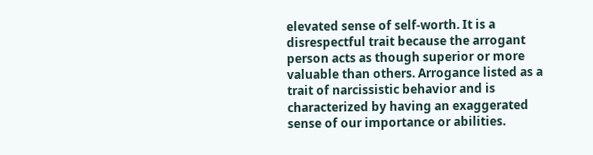elevated sense of self-worth. It is a disrespectful trait because the arrogant person acts as though superior or more valuable than others. Arrogance listed as a trait of narcissistic behavior and is characterized by having an exaggerated sense of our importance or abilities.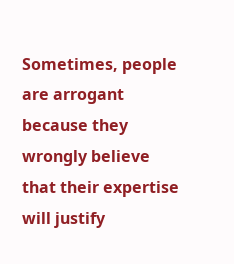Sometimes, people are arrogant because they wrongly believe that their expertise will justify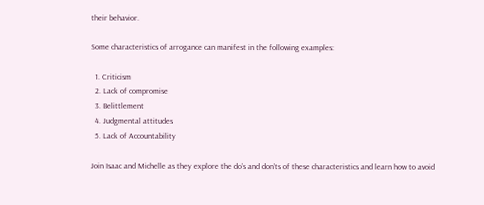their behavior.

Some characteristics of arrogance can manifest in the following examples:

  1. Criticism
  2. Lack of compromise
  3. Belittlement
  4. Judgmental attitudes
  5. Lack of Accountability

Join Isaac and Michelle as they explore the do’s and don’ts of these characteristics and learn how to avoid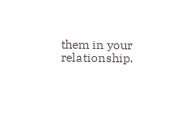them in your relationship.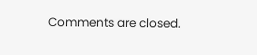Comments are closed.